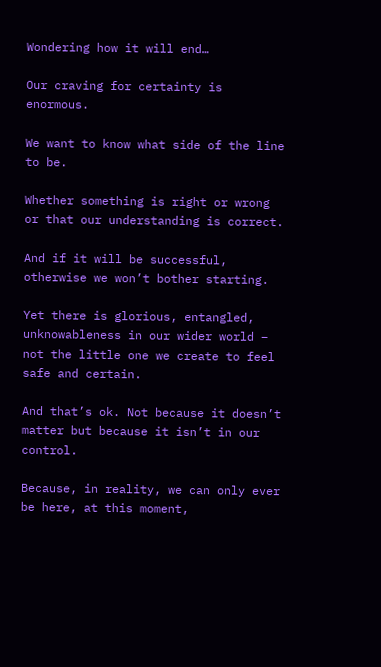Wondering how it will end…

Our craving for certainty is enormous.

We want to know what side of the line to be.

Whether something is right or wrong or that our understanding is correct.

And if it will be successful, otherwise we won’t bother starting.

Yet there is glorious, entangled, unknowableness in our wider world – not the little one we create to feel safe and certain.

And that’s ok. Not because it doesn’t matter but because it isn’t in our control.

Because, in reality, we can only ever be here, at this moment,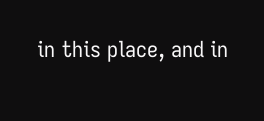in this place, and in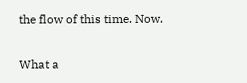the flow of this time. Now.

What a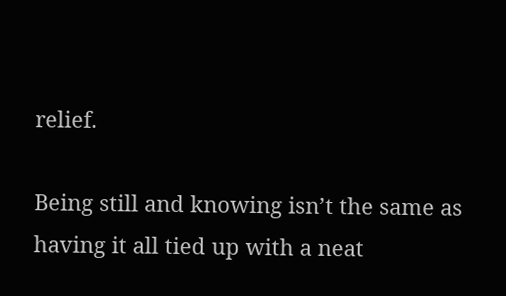relief.

Being still and knowing isn’t the same as having it all tied up with a neat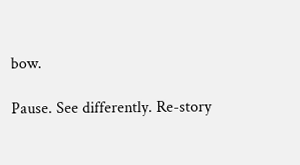bow.

Pause. See differently. Re-story